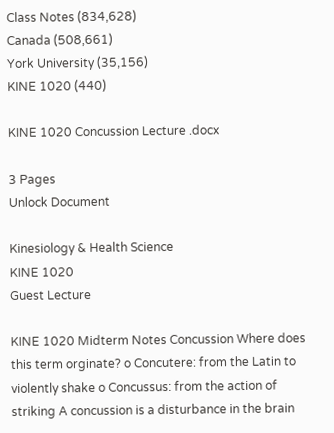Class Notes (834,628)
Canada (508,661)
York University (35,156)
KINE 1020 (440)

KINE 1020 Concussion Lecture .docx

3 Pages
Unlock Document

Kinesiology & Health Science
KINE 1020
Guest Lecture

KINE 1020 Midterm Notes Concussion Where does this term orginate? o Concutere: from the Latin to violently shake o Concussus: from the action of striking A concussion is a disturbance in the brain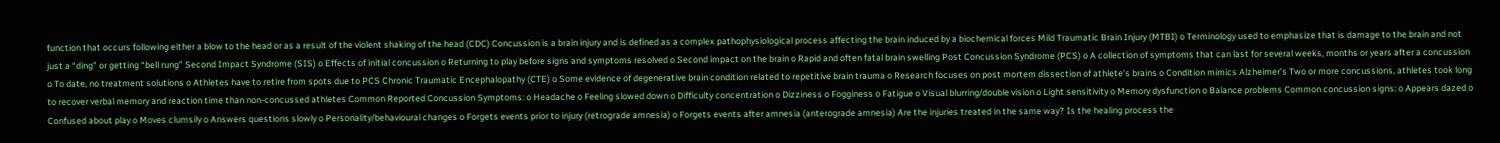function that occurs following either a blow to the head or as a result of the violent shaking of the head (CDC) Concussion is a brain injury and is defined as a complex pathophysiological process affecting the brain induced by a biochemical forces Mild Traumatic Brain Injury (MTBI) o Terminology used to emphasize that is damage to the brain and not just a “ding” or getting “bell rung” Second Impact Syndrome (SIS) o Effects of initial concussion o Returning to play before signs and symptoms resolved o Second impact on the brain o Rapid and often fatal brain swelling Post Concussion Syndrome (PCS) o A collection of symptoms that can last for several weeks, months or years after a concussion o To date, no treatment solutions o Athletes have to retire from spots due to PCS Chronic Traumatic Encephalopathy (CTE) o Some evidence of degenerative brain condition related to repetitive brain trauma o Research focuses on post mortem dissection of athlete’s brains o Condition mimics Alzheimer’s Two or more concussions, athletes took long to recover verbal memory and reaction time than non-concussed athletes Common Reported Concussion Symptoms: o Headache o Feeling slowed down o Difficulty concentration o Dizziness o Fogginess o Fatigue o Visual blurring/double vision o Light sensitivity o Memory dysfunction o Balance problems Common concussion signs: o Appears dazed o Confused about play o Moves clumsily o Answers questions slowly o Personality/behavioural changes o Forgets events prior to injury (retrograde amnesia) o Forgets events after amnesia (anterograde amnesia) Are the injuries treated in the same way? Is the healing process the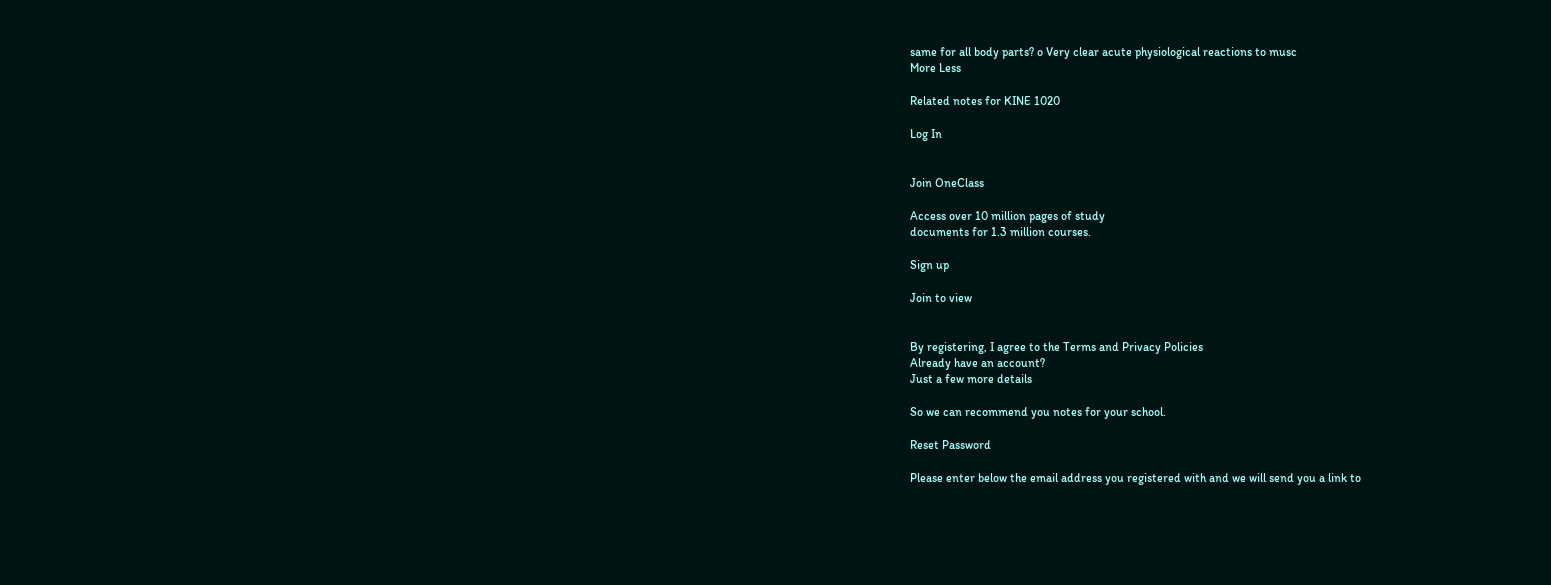same for all body parts? o Very clear acute physiological reactions to musc
More Less

Related notes for KINE 1020

Log In


Join OneClass

Access over 10 million pages of study
documents for 1.3 million courses.

Sign up

Join to view


By registering, I agree to the Terms and Privacy Policies
Already have an account?
Just a few more details

So we can recommend you notes for your school.

Reset Password

Please enter below the email address you registered with and we will send you a link to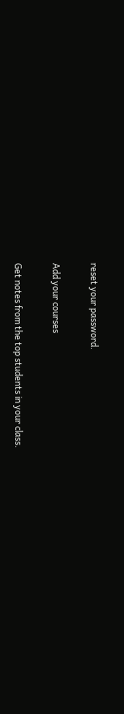reset your password.

Add your courses

Get notes from the top students in your class.